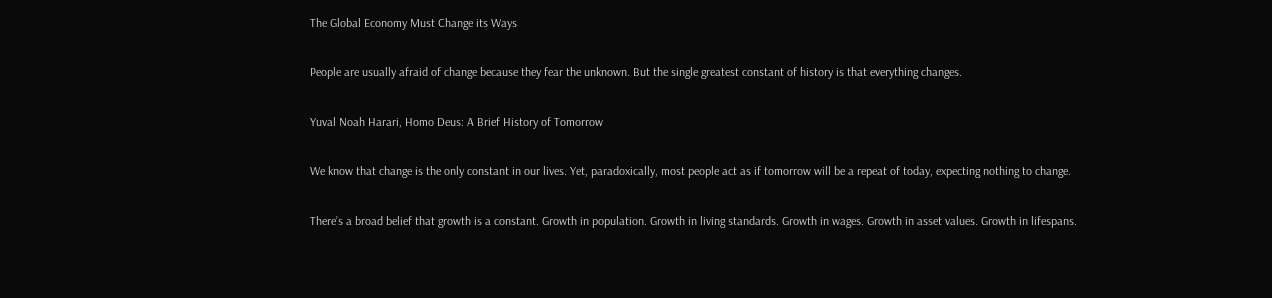The Global Economy Must Change its Ways

People are usually afraid of change because they fear the unknown. But the single greatest constant of history is that everything changes.

Yuval Noah Harari, Homo Deus: A Brief History of Tomorrow

We know that change is the only constant in our lives. Yet, paradoxically, most people act as if tomorrow will be a repeat of today, expecting nothing to change.

There’s a broad belief that growth is a constant. Growth in population. Growth in living standards. Growth in wages. Growth in asset values. Growth in lifespans.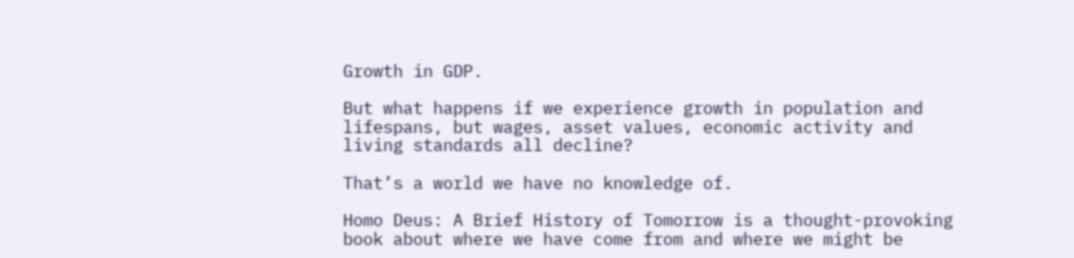Growth in GDP.

But what happens if we experience growth in population and lifespans, but wages, asset values, economic activity and living standards all decline?

That’s a world we have no knowledge of.

Homo Deus: A Brief History of Tomorrow is a thought-provoking book about where we have come from and where we might be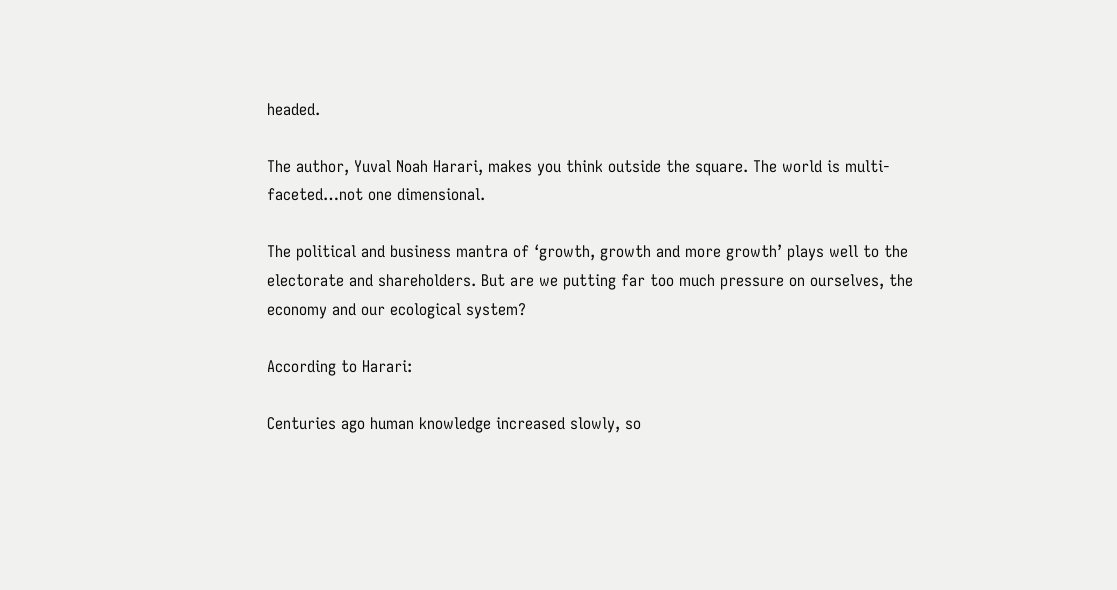headed.

The author, Yuval Noah Harari, makes you think outside the square. The world is multi-faceted…not one dimensional.

The political and business mantra of ‘growth, growth and more growth’ plays well to the electorate and shareholders. But are we putting far too much pressure on ourselves, the economy and our ecological system?

According to Harari:

Centuries ago human knowledge increased slowly, so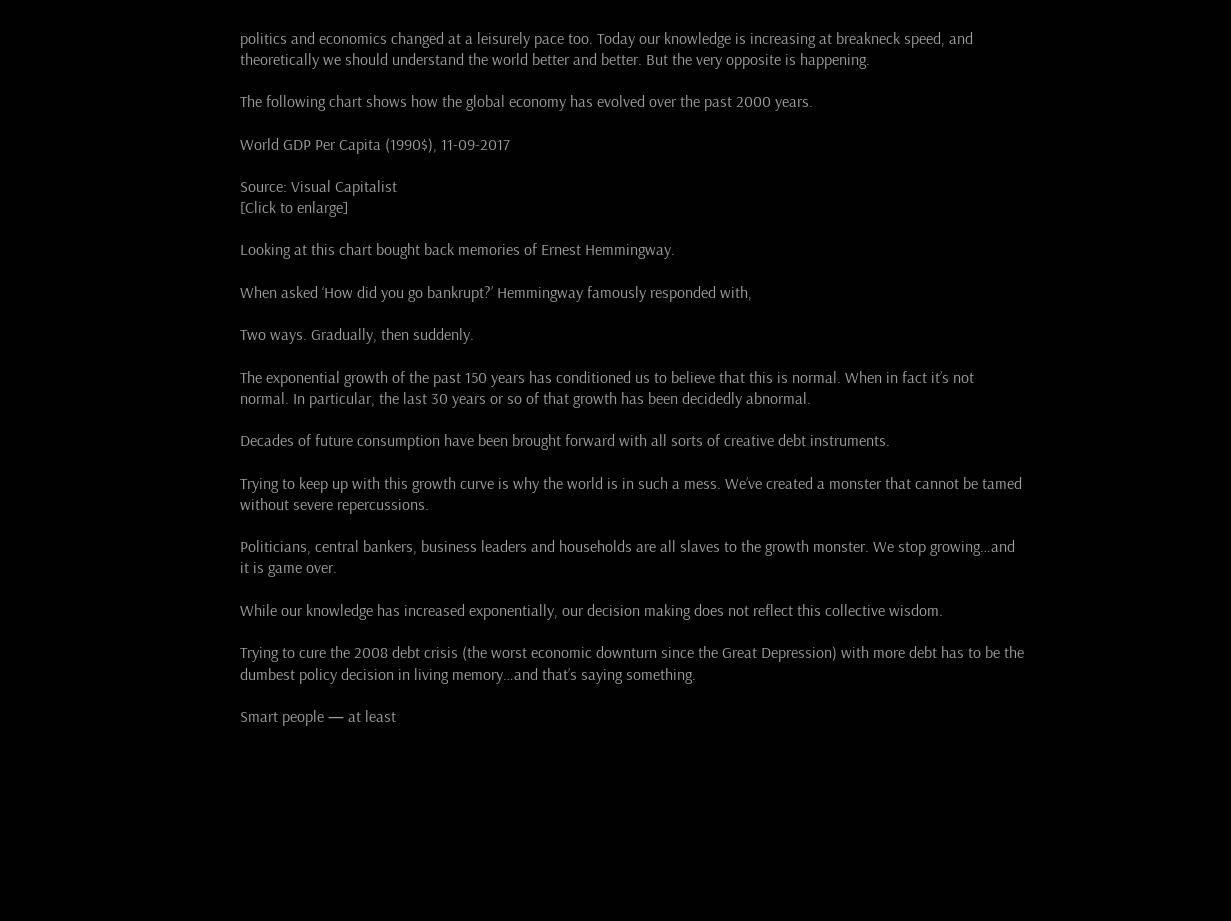politics and economics changed at a leisurely pace too. Today our knowledge is increasing at breakneck speed, and theoretically we should understand the world better and better. But the very opposite is happening.

The following chart shows how the global economy has evolved over the past 2000 years.

World GDP Per Capita (1990$), 11-09-2017

Source: Visual Capitalist
[Click to enlarge]

Looking at this chart bought back memories of Ernest Hemmingway.

When asked ‘How did you go bankrupt?’ Hemmingway famously responded with,

Two ways. Gradually, then suddenly.

The exponential growth of the past 150 years has conditioned us to believe that this is normal. When in fact it’s not normal. In particular, the last 30 years or so of that growth has been decidedly abnormal.

Decades of future consumption have been brought forward with all sorts of creative debt instruments.

Trying to keep up with this growth curve is why the world is in such a mess. We’ve created a monster that cannot be tamed without severe repercussions.

Politicians, central bankers, business leaders and households are all slaves to the growth monster. We stop growing…and it is game over.

While our knowledge has increased exponentially, our decision making does not reflect this collective wisdom.

Trying to cure the 2008 debt crisis (the worst economic downturn since the Great Depression) with more debt has to be the dumbest policy decision in living memory…and that’s saying something.

Smart people — at least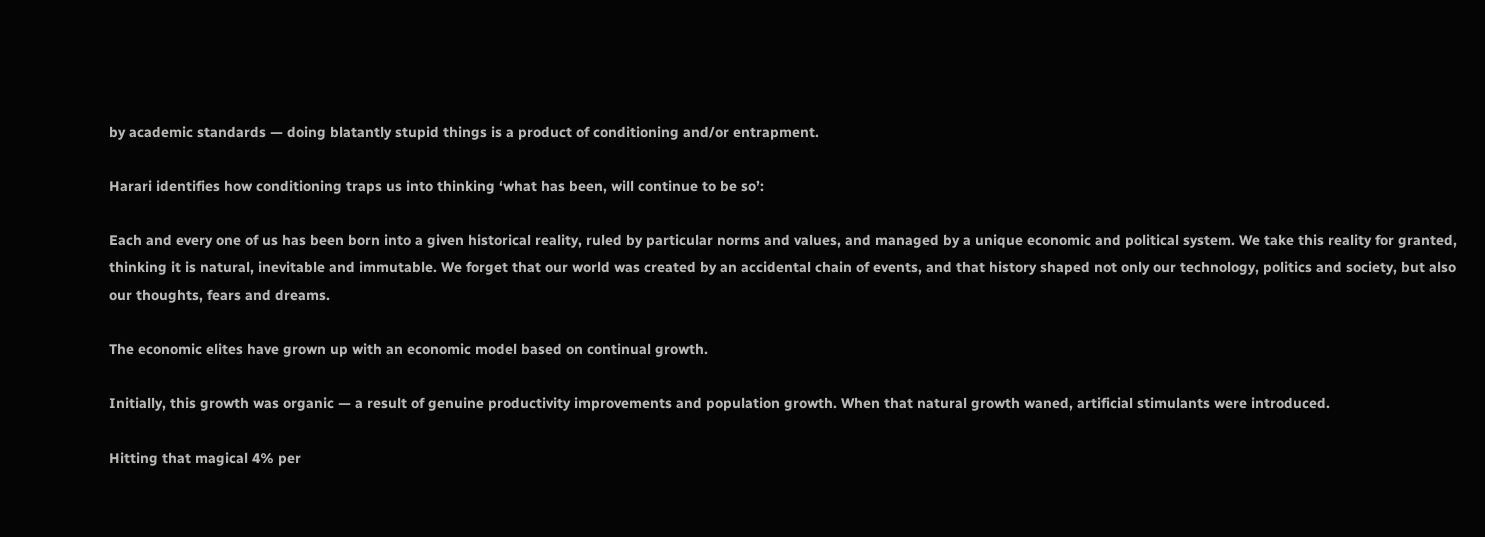by academic standards — doing blatantly stupid things is a product of conditioning and/or entrapment.

Harari identifies how conditioning traps us into thinking ‘what has been, will continue to be so’:

Each and every one of us has been born into a given historical reality, ruled by particular norms and values, and managed by a unique economic and political system. We take this reality for granted, thinking it is natural, inevitable and immutable. We forget that our world was created by an accidental chain of events, and that history shaped not only our technology, politics and society, but also our thoughts, fears and dreams.

The economic elites have grown up with an economic model based on continual growth.

Initially, this growth was organic — a result of genuine productivity improvements and population growth. When that natural growth waned, artificial stimulants were introduced.

Hitting that magical 4% per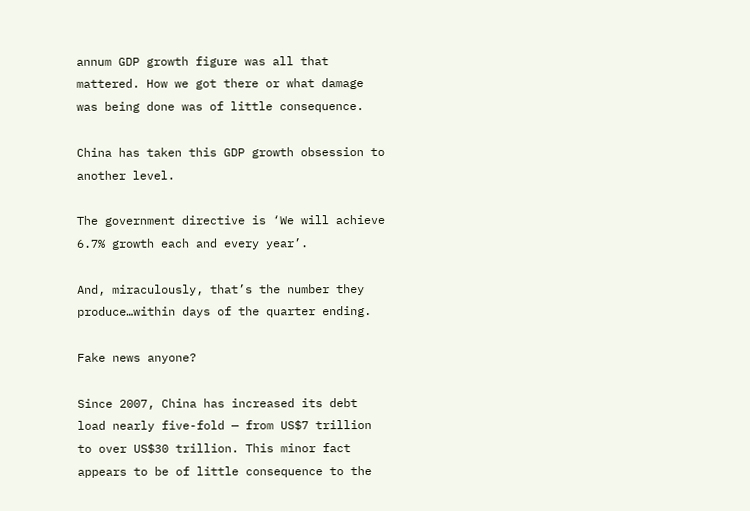annum GDP growth figure was all that mattered. How we got there or what damage was being done was of little consequence.

China has taken this GDP growth obsession to another level.

The government directive is ‘We will achieve 6.7% growth each and every year’.

And, miraculously, that’s the number they produce…within days of the quarter ending.

Fake news anyone?

Since 2007, China has increased its debt load nearly five-fold — from US$7 trillion to over US$30 trillion. This minor fact appears to be of little consequence to the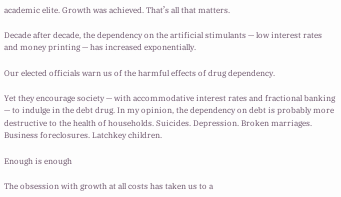academic elite. Growth was achieved. That’s all that matters.

Decade after decade, the dependency on the artificial stimulants — low interest rates and money printing — has increased exponentially.

Our elected officials warn us of the harmful effects of drug dependency.

Yet they encourage society — with accommodative interest rates and fractional banking — to indulge in the debt drug. In my opinion, the dependency on debt is probably more destructive to the health of households. Suicides. Depression. Broken marriages. Business foreclosures. Latchkey children.

Enough is enough

The obsession with growth at all costs has taken us to a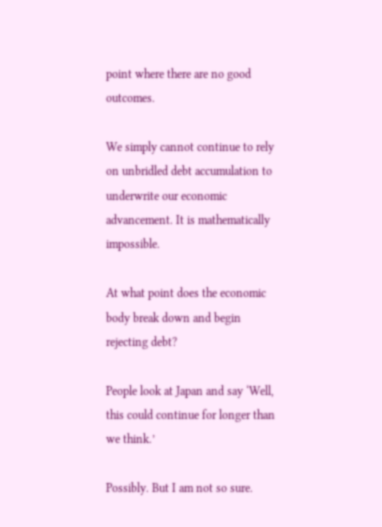point where there are no good outcomes.

We simply cannot continue to rely on unbridled debt accumulation to underwrite our economic advancement. It is mathematically impossible.

At what point does the economic body break down and begin rejecting debt?

People look at Japan and say ‘Well, this could continue for longer than we think.’

Possibly. But I am not so sure.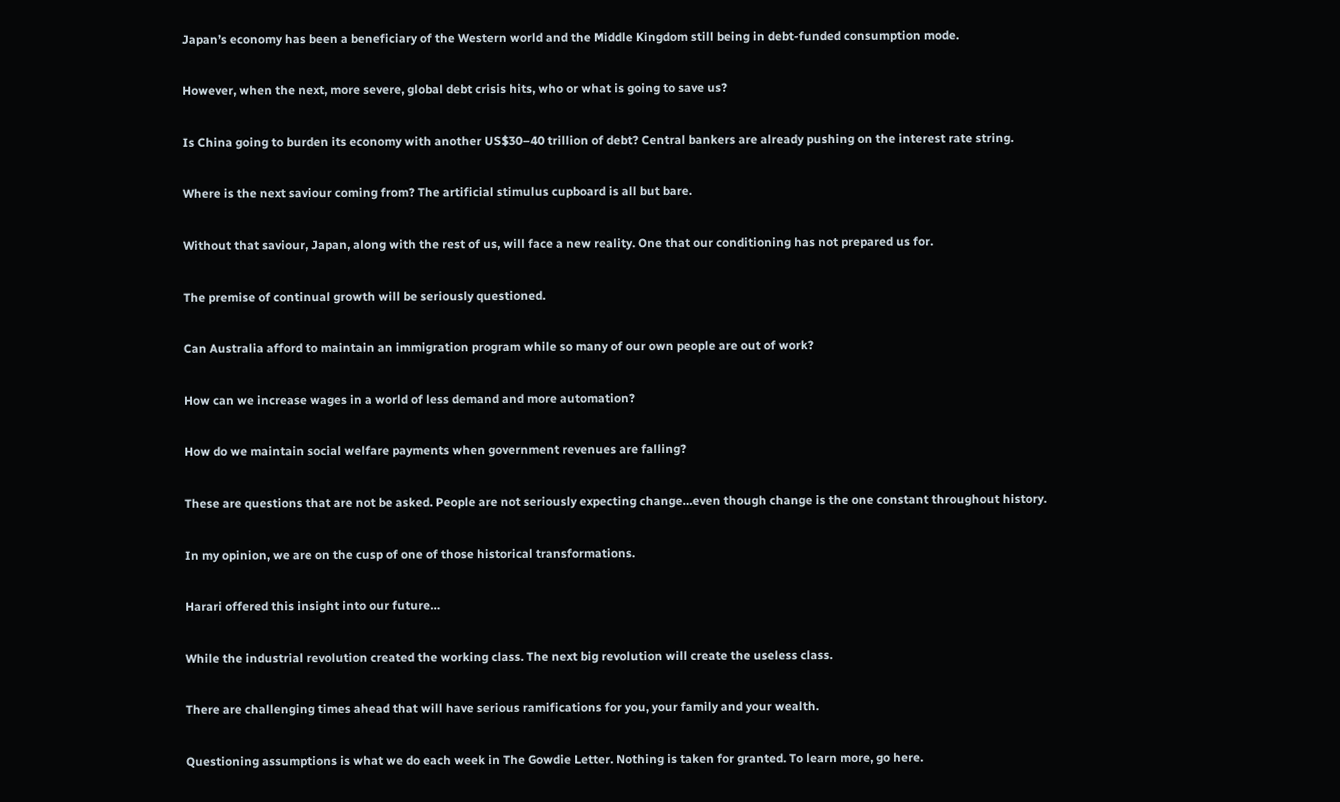Japan’s economy has been a beneficiary of the Western world and the Middle Kingdom still being in debt-funded consumption mode.

However, when the next, more severe, global debt crisis hits, who or what is going to save us?

Is China going to burden its economy with another US$30–40 trillion of debt? Central bankers are already pushing on the interest rate string.

Where is the next saviour coming from? The artificial stimulus cupboard is all but bare.

Without that saviour, Japan, along with the rest of us, will face a new reality. One that our conditioning has not prepared us for.

The premise of continual growth will be seriously questioned.

Can Australia afford to maintain an immigration program while so many of our own people are out of work?

How can we increase wages in a world of less demand and more automation?

How do we maintain social welfare payments when government revenues are falling?

These are questions that are not be asked. People are not seriously expecting change…even though change is the one constant throughout history.

In my opinion, we are on the cusp of one of those historical transformations.

Harari offered this insight into our future…

While the industrial revolution created the working class. The next big revolution will create the useless class.

There are challenging times ahead that will have serious ramifications for you, your family and your wealth.

Questioning assumptions is what we do each week in The Gowdie Letter. Nothing is taken for granted. To learn more, go here.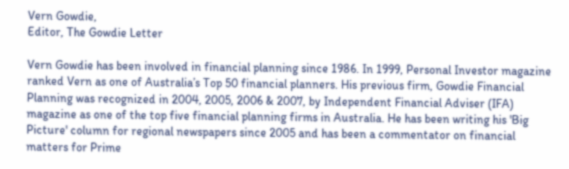Vern Gowdie,
Editor, The Gowdie Letter

Vern Gowdie has been involved in financial planning since 1986. In 1999, Personal Investor magazine ranked Vern as one of Australia’s Top 50 financial planners. His previous firm, Gowdie Financial Planning was recognized in 2004, 2005, 2006 & 2007, by Independent Financial Adviser (IFA) magazine as one of the top five financial planning firms in Australia. He has been writing his 'Big Picture' column for regional newspapers since 2005 and has been a commentator on financial matters for Prime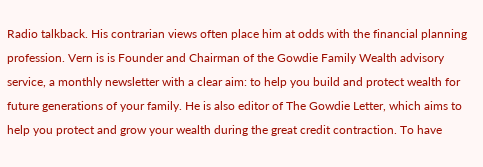Radio talkback. His contrarian views often place him at odds with the financial planning profession. Vern is is Founder and Chairman of the Gowdie Family Wealth advisory service, a monthly newsletter with a clear aim: to help you build and protect wealth for future generations of your family. He is also editor of The Gowdie Letter, which aims to help you protect and grow your wealth during the great credit contraction. To have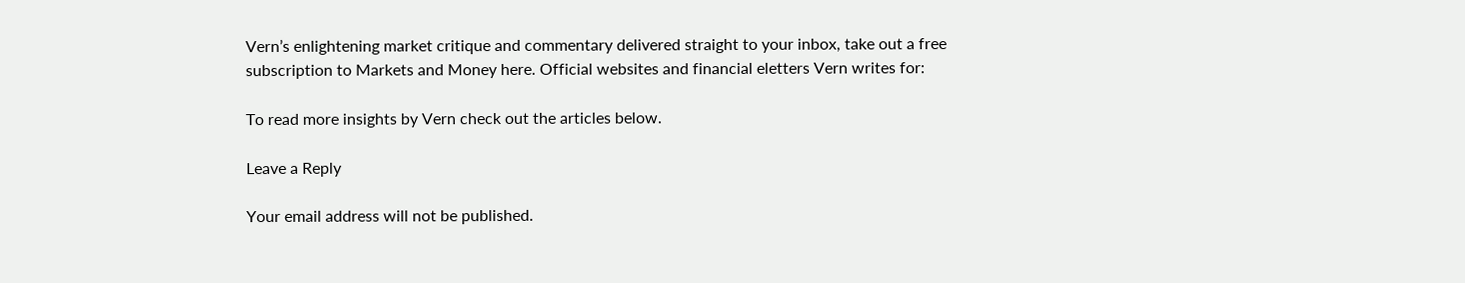Vern’s enlightening market critique and commentary delivered straight to your inbox, take out a free subscription to Markets and Money here. Official websites and financial eletters Vern writes for:

To read more insights by Vern check out the articles below.

Leave a Reply

Your email address will not be published.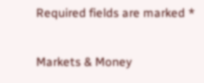Required fields are marked *

Markets & Money